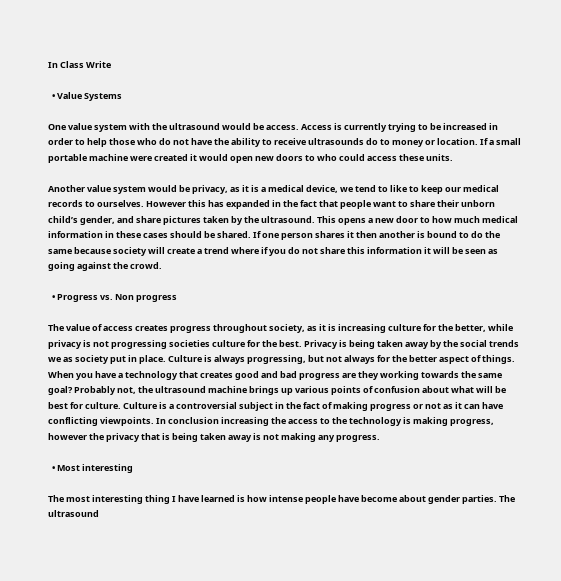In Class Write

  • Value Systems

One value system with the ultrasound would be access. Access is currently trying to be increased in order to help those who do not have the ability to receive ultrasounds do to money or location. If a small portable machine were created it would open new doors to who could access these units.

Another value system would be privacy, as it is a medical device, we tend to like to keep our medical records to ourselves. However this has expanded in the fact that people want to share their unborn child’s gender, and share pictures taken by the ultrasound. This opens a new door to how much medical information in these cases should be shared. If one person shares it then another is bound to do the same because society will create a trend where if you do not share this information it will be seen as going against the crowd.

  • Progress vs. Non progress

The value of access creates progress throughout society, as it is increasing culture for the better, while privacy is not progressing societies culture for the best. Privacy is being taken away by the social trends we as society put in place. Culture is always progressing, but not always for the better aspect of things. When you have a technology that creates good and bad progress are they working towards the same goal? Probably not, the ultrasound machine brings up various points of confusion about what will be best for culture. Culture is a controversial subject in the fact of making progress or not as it can have conflicting viewpoints. In conclusion increasing the access to the technology is making progress, however the privacy that is being taken away is not making any progress.

  • Most interesting

The most interesting thing I have learned is how intense people have become about gender parties. The ultrasound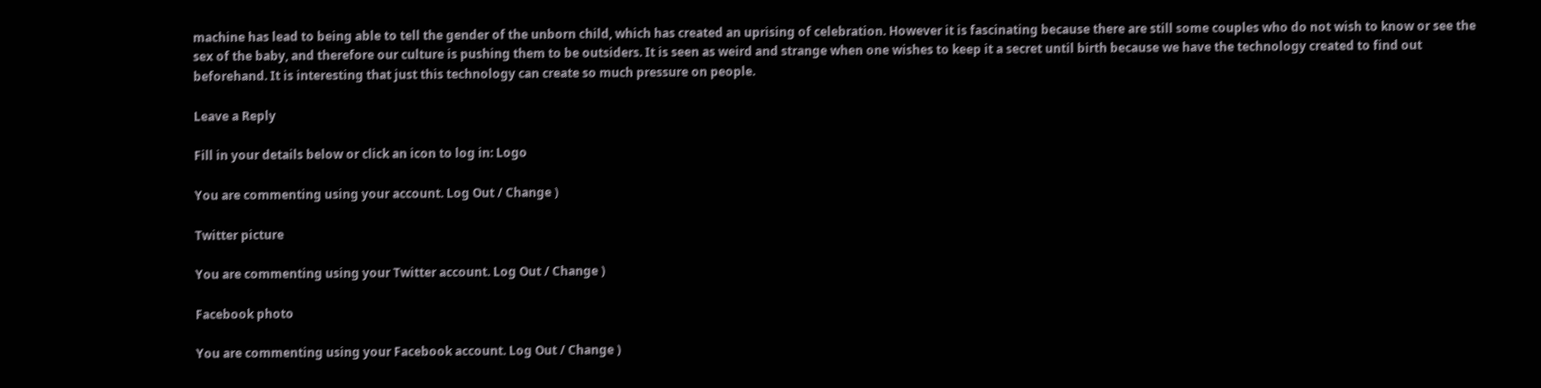machine has lead to being able to tell the gender of the unborn child, which has created an uprising of celebration. However it is fascinating because there are still some couples who do not wish to know or see the sex of the baby, and therefore our culture is pushing them to be outsiders. It is seen as weird and strange when one wishes to keep it a secret until birth because we have the technology created to find out beforehand. It is interesting that just this technology can create so much pressure on people.

Leave a Reply

Fill in your details below or click an icon to log in: Logo

You are commenting using your account. Log Out / Change )

Twitter picture

You are commenting using your Twitter account. Log Out / Change )

Facebook photo

You are commenting using your Facebook account. Log Out / Change )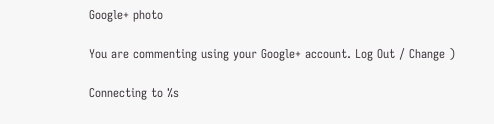Google+ photo

You are commenting using your Google+ account. Log Out / Change )

Connecting to %s